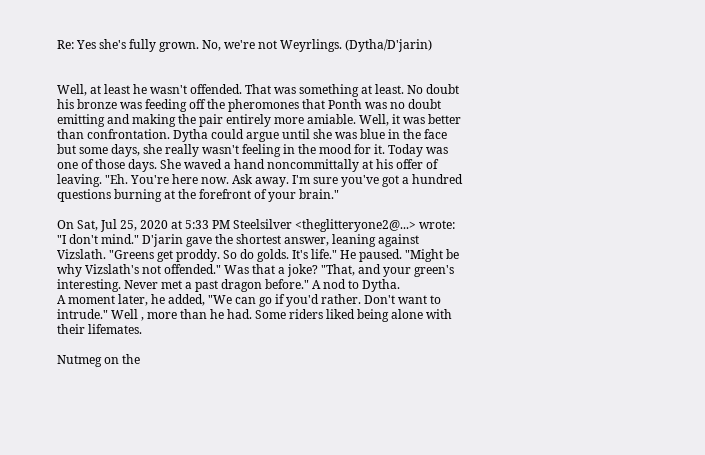Re: Yes she's fully grown. No, we're not Weyrlings. (Dytha/D'jarin)


Well, at least he wasn't offended. That was something at least. No doubt his bronze was feeding off the pheromones that Ponth was no doubt emitting and making the pair entirely more amiable. Well, it was better than confrontation. Dytha could argue until she was blue in the face but some days, she really wasn't feeling in the mood for it. Today was one of those days. She waved a hand noncommittally at his offer of leaving. "Eh. You're here now. Ask away. I'm sure you've got a hundred questions burning at the forefront of your brain."

On Sat, Jul 25, 2020 at 5:33 PM Steelsilver <theglitteryone2@...> wrote:
"I don't mind." D'jarin gave the shortest answer, leaning against Vizslath. "Greens get proddy. So do golds. It's life." He paused. "Might be why Vizslath's not offended." Was that a joke? "That, and your green's interesting. Never met a past dragon before." A nod to Dytha.
A moment later, he added, "We can go if you'd rather. Don't want to intrude." Well , more than he had. Some riders liked being alone with their lifemates.

Nutmeg on the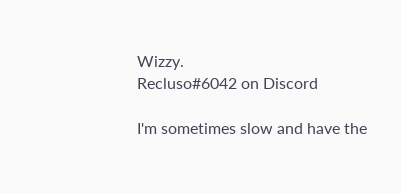Wizzy.
Recluso#6042 on Discord

I'm sometimes slow and have the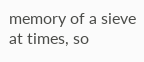memory of a sieve at times, so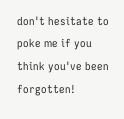don't hesitate to poke me if you think you've been forgotten!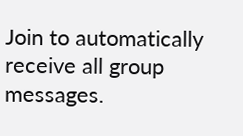Join to automatically receive all group messages.